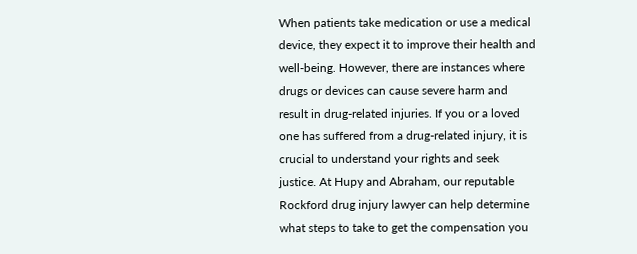When patients take medication or use a medical device, they expect it to improve their health and well-being. However, there are instances where drugs or devices can cause severe harm and result in drug-related injuries. If you or a loved one has suffered from a drug-related injury, it is crucial to understand your rights and seek justice. At Hupy and Abraham, our reputable Rockford drug injury lawyer can help determine what steps to take to get the compensation you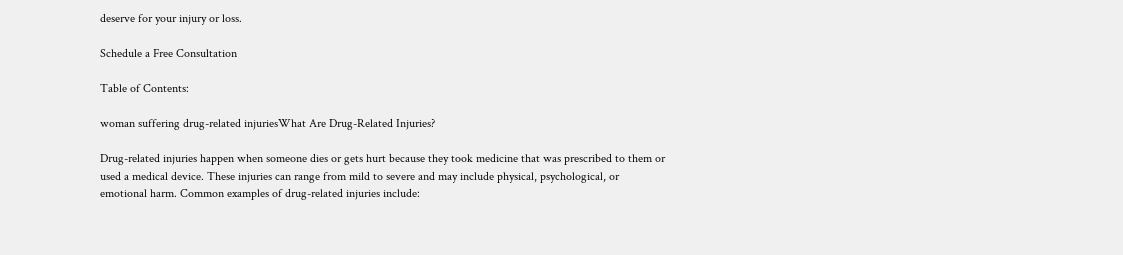deserve for your injury or loss.

Schedule a Free Consultation

Table of Contents:

woman suffering drug-related injuriesWhat Are Drug-Related Injuries?

Drug-related injuries happen when someone dies or gets hurt because they took medicine that was prescribed to them or used a medical device. These injuries can range from mild to severe and may include physical, psychological, or emotional harm. Common examples of drug-related injuries include: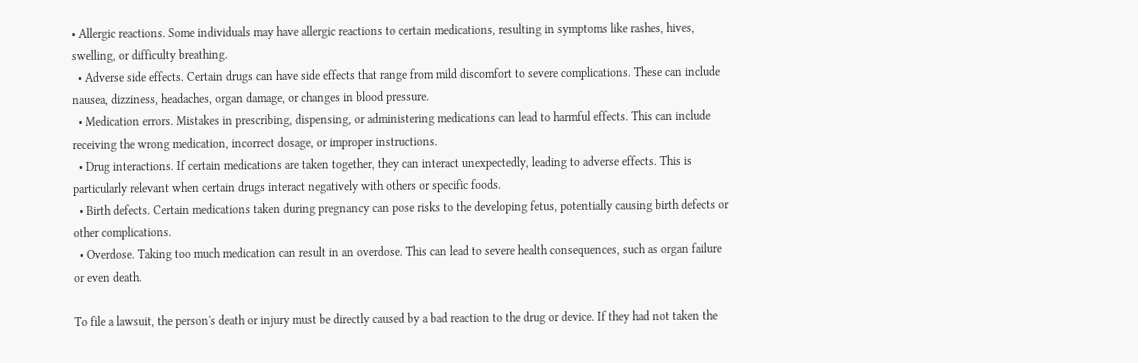• Allergic reactions. Some individuals may have allergic reactions to certain medications, resulting in symptoms like rashes, hives, swelling, or difficulty breathing.
  • Adverse side effects. Certain drugs can have side effects that range from mild discomfort to severe complications. These can include nausea, dizziness, headaches, organ damage, or changes in blood pressure.
  • Medication errors. Mistakes in prescribing, dispensing, or administering medications can lead to harmful effects. This can include receiving the wrong medication, incorrect dosage, or improper instructions.
  • Drug interactions. If certain medications are taken together, they can interact unexpectedly, leading to adverse effects. This is particularly relevant when certain drugs interact negatively with others or specific foods.
  • Birth defects. Certain medications taken during pregnancy can pose risks to the developing fetus, potentially causing birth defects or other complications.
  • Overdose. Taking too much medication can result in an overdose. This can lead to severe health consequences, such as organ failure or even death.

To file a lawsuit, the person's death or injury must be directly caused by a bad reaction to the drug or device. If they had not taken the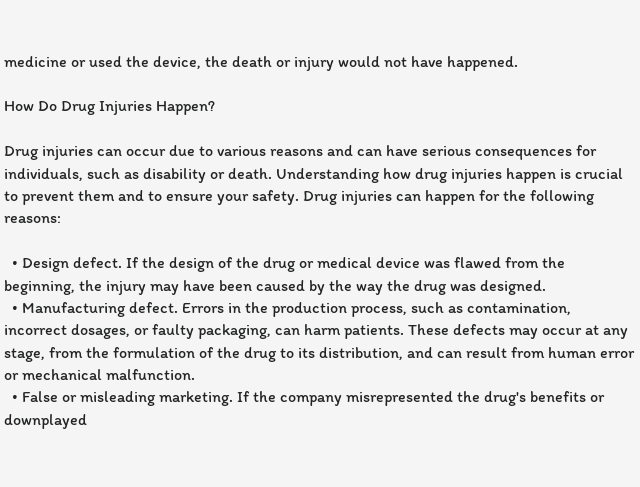medicine or used the device, the death or injury would not have happened.

How Do Drug Injuries Happen?

Drug injuries can occur due to various reasons and can have serious consequences for individuals, such as disability or death. Understanding how drug injuries happen is crucial to prevent them and to ensure your safety. Drug injuries can happen for the following reasons:

  • Design defect. If the design of the drug or medical device was flawed from the beginning, the injury may have been caused by the way the drug was designed.
  • Manufacturing defect. Errors in the production process, such as contamination, incorrect dosages, or faulty packaging, can harm patients. These defects may occur at any stage, from the formulation of the drug to its distribution, and can result from human error or mechanical malfunction.
  • False or misleading marketing. If the company misrepresented the drug's benefits or downplayed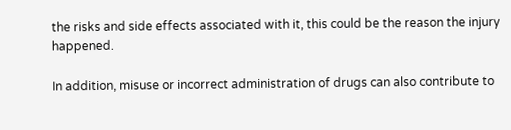the risks and side effects associated with it, this could be the reason the injury happened.

In addition, misuse or incorrect administration of drugs can also contribute to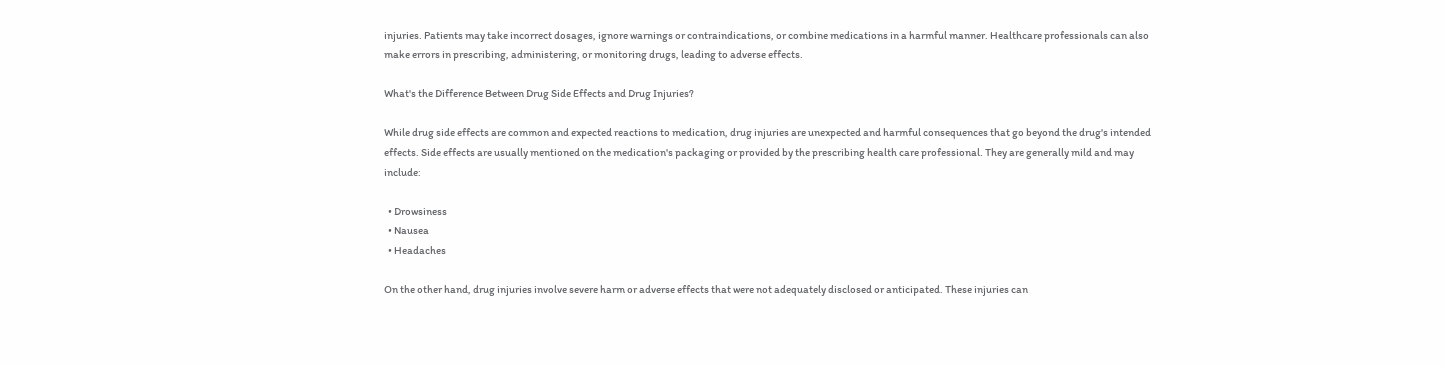injuries. Patients may take incorrect dosages, ignore warnings or contraindications, or combine medications in a harmful manner. Healthcare professionals can also make errors in prescribing, administering, or monitoring drugs, leading to adverse effects.

What's the Difference Between Drug Side Effects and Drug Injuries?

While drug side effects are common and expected reactions to medication, drug injuries are unexpected and harmful consequences that go beyond the drug's intended effects. Side effects are usually mentioned on the medication's packaging or provided by the prescribing health care professional. They are generally mild and may include:

  • Drowsiness
  • Nausea
  • Headaches

On the other hand, drug injuries involve severe harm or adverse effects that were not adequately disclosed or anticipated. These injuries can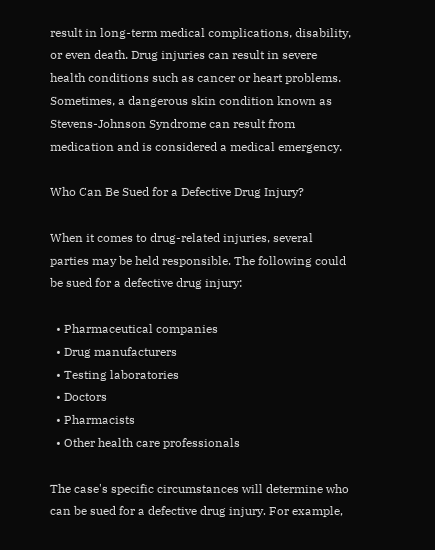result in long-term medical complications, disability, or even death. Drug injuries can result in severe health conditions such as cancer or heart problems. Sometimes, a dangerous skin condition known as Stevens-Johnson Syndrome can result from medication and is considered a medical emergency.

Who Can Be Sued for a Defective Drug Injury?

When it comes to drug-related injuries, several parties may be held responsible. The following could be sued for a defective drug injury:

  • Pharmaceutical companies
  • Drug manufacturers
  • Testing laboratories
  • Doctors
  • Pharmacists
  • Other health care professionals

The case's specific circumstances will determine who can be sued for a defective drug injury. For example,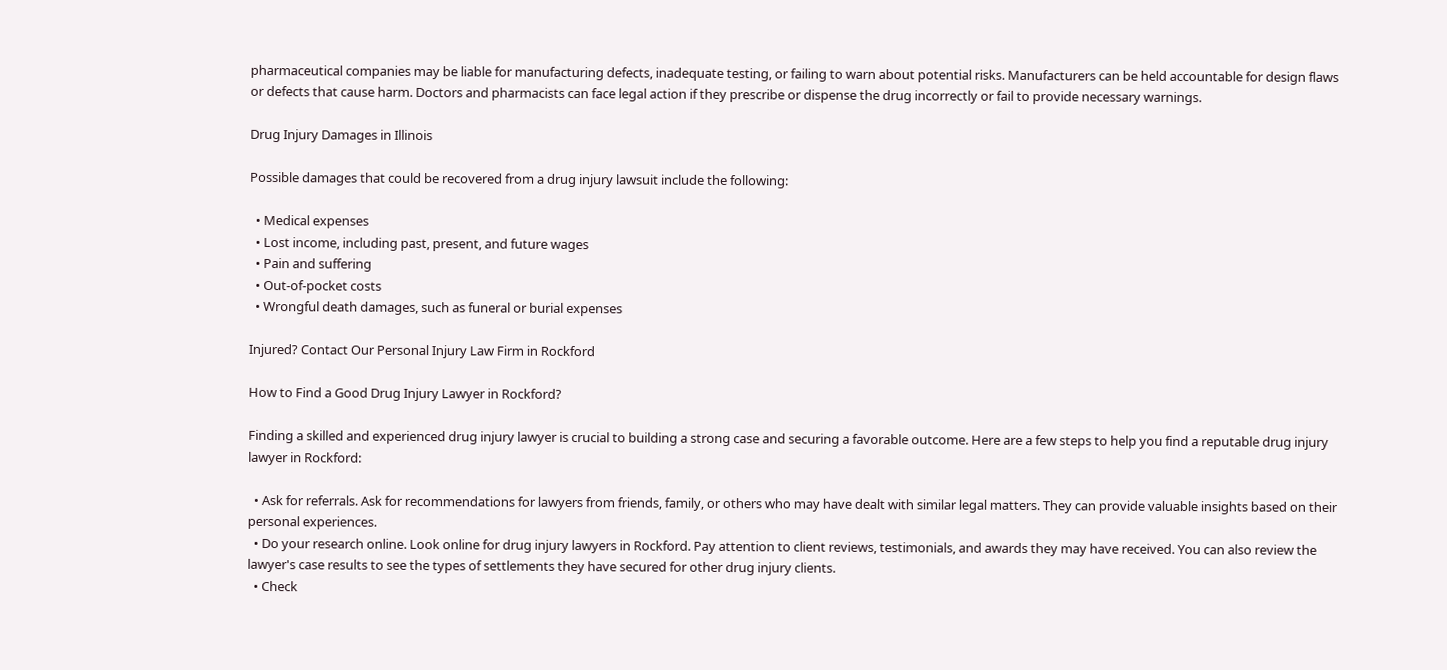pharmaceutical companies may be liable for manufacturing defects, inadequate testing, or failing to warn about potential risks. Manufacturers can be held accountable for design flaws or defects that cause harm. Doctors and pharmacists can face legal action if they prescribe or dispense the drug incorrectly or fail to provide necessary warnings.

Drug Injury Damages in Illinois

Possible damages that could be recovered from a drug injury lawsuit include the following:

  • Medical expenses
  • Lost income, including past, present, and future wages
  • Pain and suffering
  • Out-of-pocket costs
  • Wrongful death damages, such as funeral or burial expenses

Injured? Contact Our Personal Injury Law Firm in Rockford

How to Find a Good Drug Injury Lawyer in Rockford?

Finding a skilled and experienced drug injury lawyer is crucial to building a strong case and securing a favorable outcome. Here are a few steps to help you find a reputable drug injury lawyer in Rockford:

  • Ask for referrals. Ask for recommendations for lawyers from friends, family, or others who may have dealt with similar legal matters. They can provide valuable insights based on their personal experiences.
  • Do your research online. Look online for drug injury lawyers in Rockford. Pay attention to client reviews, testimonials, and awards they may have received. You can also review the lawyer's case results to see the types of settlements they have secured for other drug injury clients.
  • Check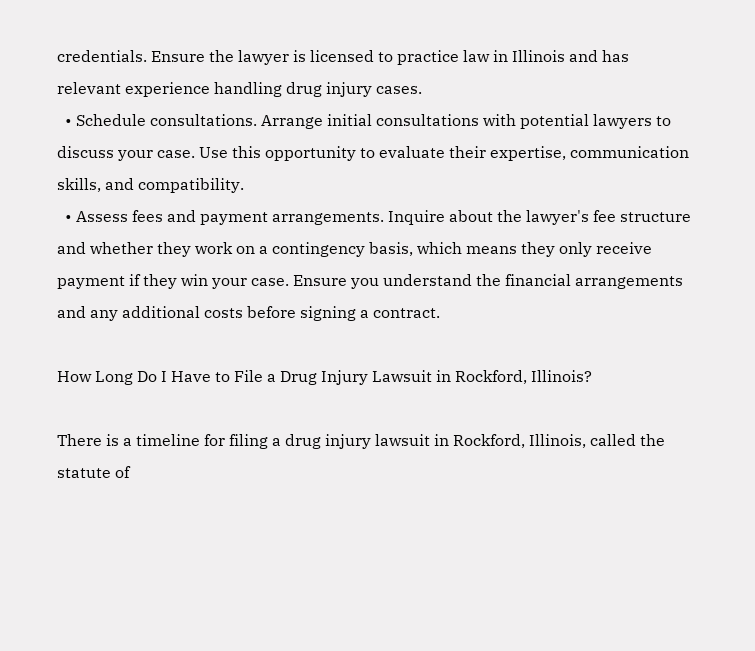credentials. Ensure the lawyer is licensed to practice law in Illinois and has relevant experience handling drug injury cases.
  • Schedule consultations. Arrange initial consultations with potential lawyers to discuss your case. Use this opportunity to evaluate their expertise, communication skills, and compatibility.
  • Assess fees and payment arrangements. Inquire about the lawyer's fee structure and whether they work on a contingency basis, which means they only receive payment if they win your case. Ensure you understand the financial arrangements and any additional costs before signing a contract.

How Long Do I Have to File a Drug Injury Lawsuit in Rockford, Illinois?

There is a timeline for filing a drug injury lawsuit in Rockford, Illinois, called the statute of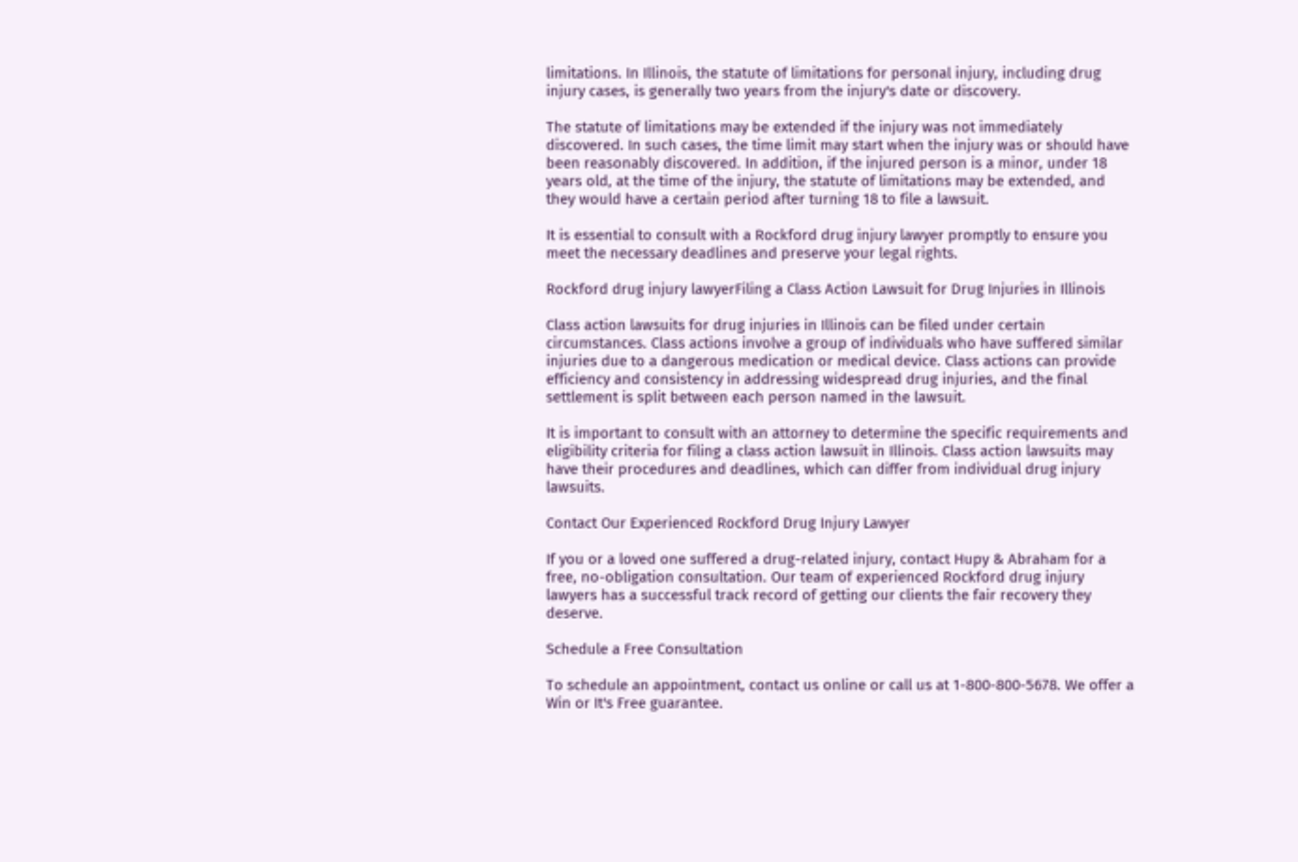limitations. In Illinois, the statute of limitations for personal injury, including drug injury cases, is generally two years from the injury's date or discovery.

The statute of limitations may be extended if the injury was not immediately discovered. In such cases, the time limit may start when the injury was or should have been reasonably discovered. In addition, if the injured person is a minor, under 18 years old, at the time of the injury, the statute of limitations may be extended, and they would have a certain period after turning 18 to file a lawsuit.

It is essential to consult with a Rockford drug injury lawyer promptly to ensure you meet the necessary deadlines and preserve your legal rights.

Rockford drug injury lawyerFiling a Class Action Lawsuit for Drug Injuries in Illinois

Class action lawsuits for drug injuries in Illinois can be filed under certain circumstances. Class actions involve a group of individuals who have suffered similar injuries due to a dangerous medication or medical device. Class actions can provide efficiency and consistency in addressing widespread drug injuries, and the final settlement is split between each person named in the lawsuit.

It is important to consult with an attorney to determine the specific requirements and eligibility criteria for filing a class action lawsuit in Illinois. Class action lawsuits may have their procedures and deadlines, which can differ from individual drug injury lawsuits.

Contact Our Experienced Rockford Drug Injury Lawyer

If you or a loved one suffered a drug-related injury, contact Hupy & Abraham for a free, no-obligation consultation. Our team of experienced Rockford drug injury lawyers has a successful track record of getting our clients the fair recovery they deserve.

Schedule a Free Consultation

To schedule an appointment, contact us online or call us at 1-800-800-5678. We offer a Win or It's Free guarantee.